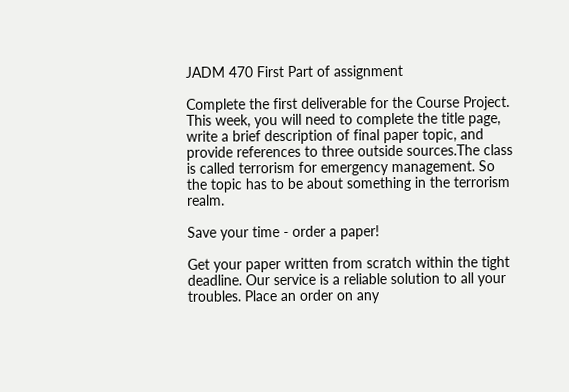JADM 470 First Part of assignment

Complete the first deliverable for the Course Project. This week, you will need to complete the title page, write a brief description of final paper topic, and provide references to three outside sources.The class is called terrorism for emergency management. So the topic has to be about something in the terrorism realm.

Save your time - order a paper!

Get your paper written from scratch within the tight deadline. Our service is a reliable solution to all your troubles. Place an order on any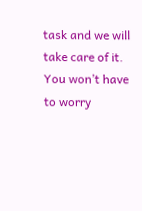task and we will take care of it. You won’t have to worry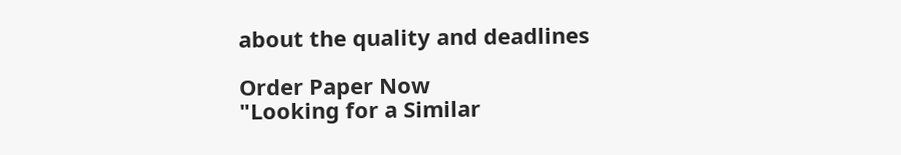about the quality and deadlines

Order Paper Now
"Looking for a Similar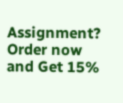Assignment? Order now and Get 15%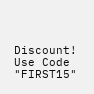Discount! Use Code "FIRST15"